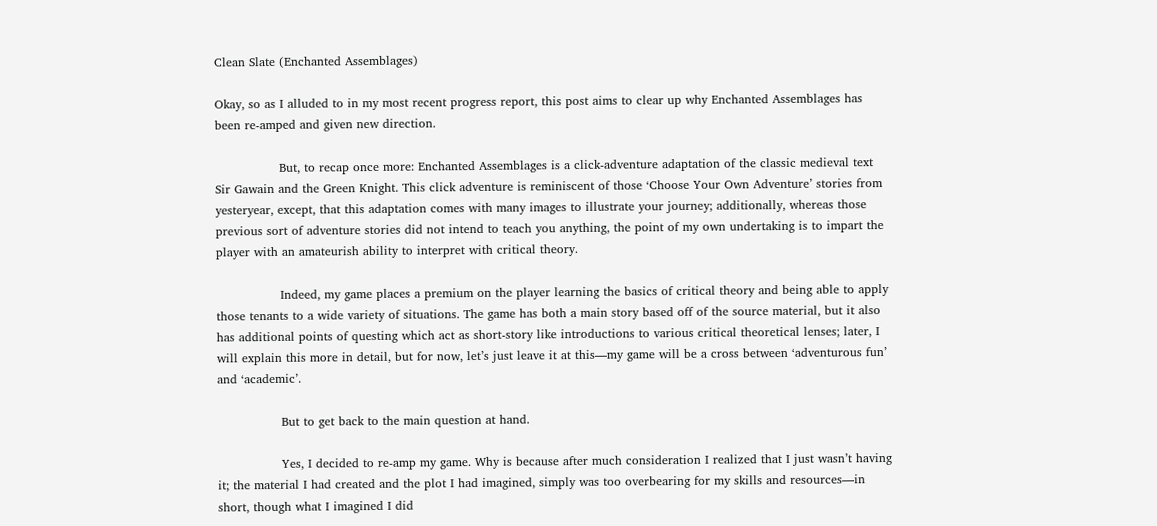Clean Slate (Enchanted Assemblages)

Okay, so as I alluded to in my most recent progress report, this post aims to clear up why Enchanted Assemblages has been re-amped and given new direction.

                But, to recap once more: Enchanted Assemblages is a click-adventure adaptation of the classic medieval text Sir Gawain and the Green Knight. This click adventure is reminiscent of those ‘Choose Your Own Adventure’ stories from yesteryear, except, that this adaptation comes with many images to illustrate your journey; additionally, whereas those previous sort of adventure stories did not intend to teach you anything, the point of my own undertaking is to impart the player with an amateurish ability to interpret with critical theory.

                Indeed, my game places a premium on the player learning the basics of critical theory and being able to apply those tenants to a wide variety of situations. The game has both a main story based off of the source material, but it also has additional points of questing which act as short-story like introductions to various critical theoretical lenses; later, I will explain this more in detail, but for now, let’s just leave it at this—my game will be a cross between ‘adventurous fun’ and ‘academic’.

                But to get back to the main question at hand.

                Yes, I decided to re-amp my game. Why is because after much consideration I realized that I just wasn’t having it; the material I had created and the plot I had imagined, simply was too overbearing for my skills and resources—in short, though what I imagined I did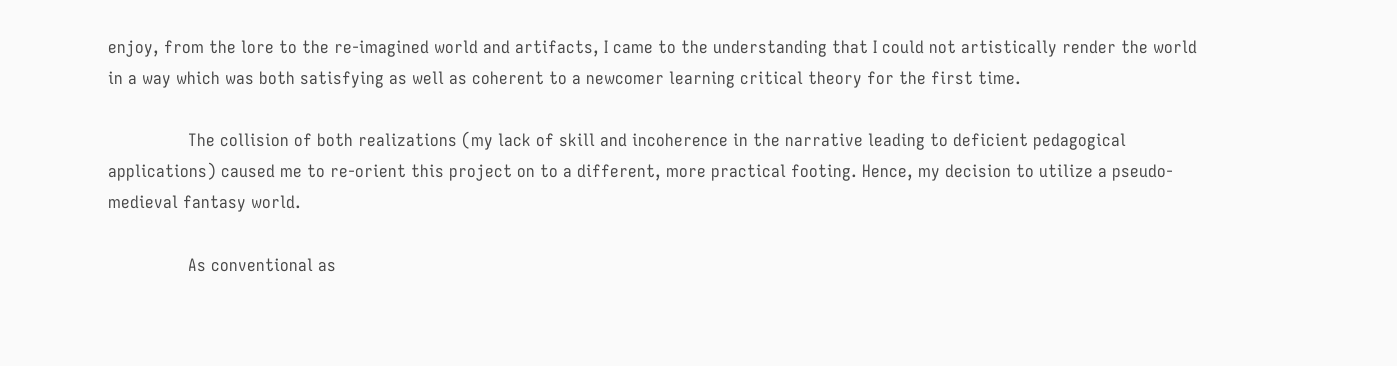enjoy, from the lore to the re-imagined world and artifacts, I came to the understanding that I could not artistically render the world in a way which was both satisfying as well as coherent to a newcomer learning critical theory for the first time.

                The collision of both realizations (my lack of skill and incoherence in the narrative leading to deficient pedagogical applications) caused me to re-orient this project on to a different, more practical footing. Hence, my decision to utilize a pseudo-medieval fantasy world.

                As conventional as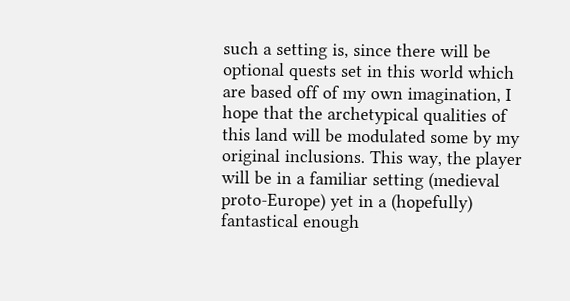such a setting is, since there will be optional quests set in this world which are based off of my own imagination, I hope that the archetypical qualities of this land will be modulated some by my original inclusions. This way, the player will be in a familiar setting (medieval proto-Europe) yet in a (hopefully) fantastical enough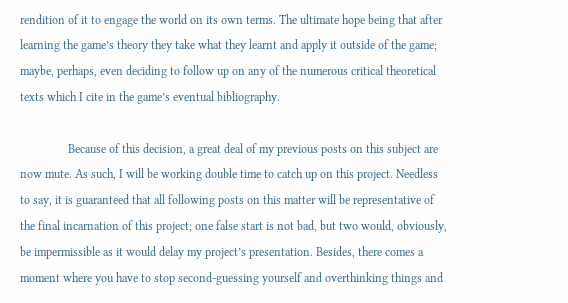rendition of it to engage the world on its own terms. The ultimate hope being that after learning the game’s theory they take what they learnt and apply it outside of the game; maybe, perhaps, even deciding to follow up on any of the numerous critical theoretical texts which I cite in the game’s eventual bibliography.

                Because of this decision, a great deal of my previous posts on this subject are now mute. As such, I will be working double time to catch up on this project. Needless to say, it is guaranteed that all following posts on this matter will be representative of the final incarnation of this project; one false start is not bad, but two would, obviously, be impermissible as it would delay my project’s presentation. Besides, there comes a moment where you have to stop second-guessing yourself and overthinking things and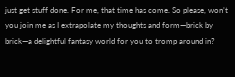just get stuff done. For me, that time has come. So please, won’t you join me as I extrapolate my thoughts and form—brick by brick—a delightful fantasy world for you to tromp around in?